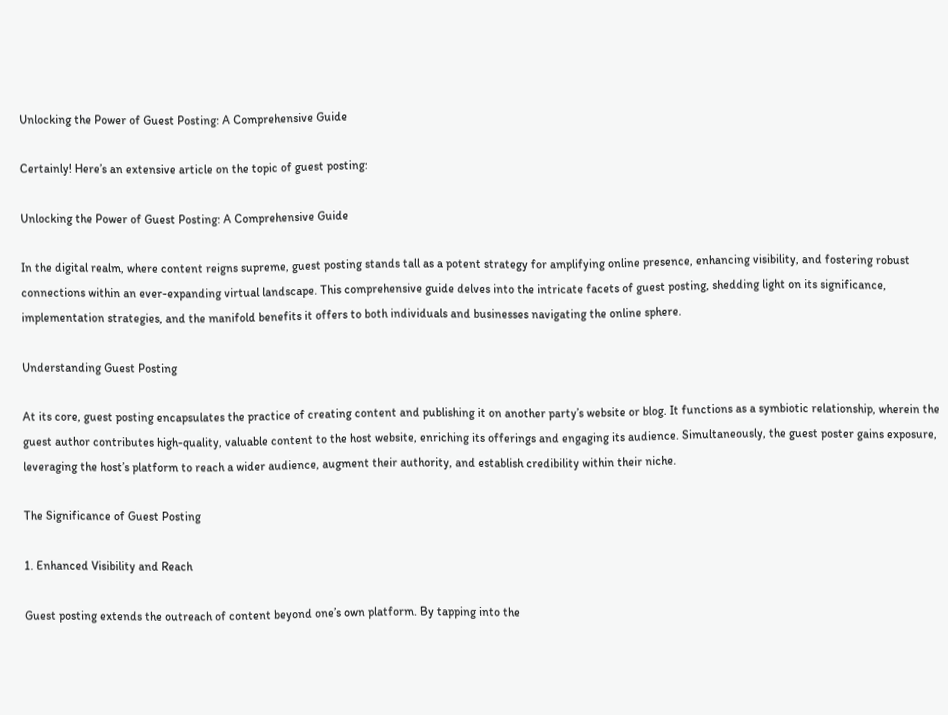Unlocking the Power of Guest Posting: A Comprehensive Guide

Certainly! Here’s an extensive article on the topic of guest posting:

Unlocking the Power of Guest Posting: A Comprehensive Guide

In the digital realm, where content reigns supreme, guest posting stands tall as a potent strategy for amplifying online presence, enhancing visibility, and fostering robust connections within an ever-expanding virtual landscape. This comprehensive guide delves into the intricate facets of guest posting, shedding light on its significance, implementation strategies, and the manifold benefits it offers to both individuals and businesses navigating the online sphere.

Understanding Guest Posting

At its core, guest posting encapsulates the practice of creating content and publishing it on another party’s website or blog. It functions as a symbiotic relationship, wherein the guest author contributes high-quality, valuable content to the host website, enriching its offerings and engaging its audience. Simultaneously, the guest poster gains exposure, leveraging the host’s platform to reach a wider audience, augment their authority, and establish credibility within their niche.

The Significance of Guest Posting

1. Enhanced Visibility and Reach

Guest posting extends the outreach of content beyond one’s own platform. By tapping into the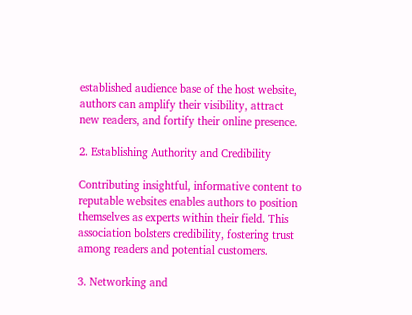established audience base of the host website, authors can amplify their visibility, attract new readers, and fortify their online presence.

2. Establishing Authority and Credibility

Contributing insightful, informative content to reputable websites enables authors to position themselves as experts within their field. This association bolsters credibility, fostering trust among readers and potential customers.

3. Networking and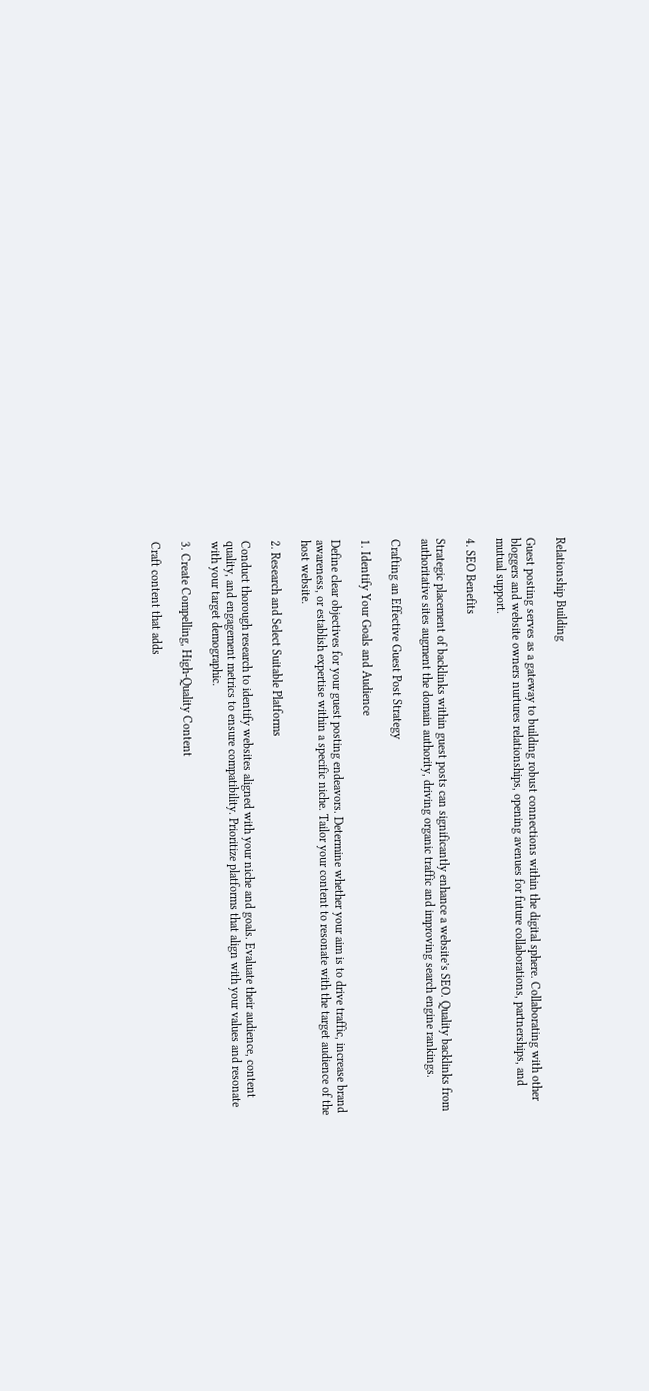Relationship Building

Guest posting serves as a gateway to building robust connections within the digital sphere. Collaborating with other bloggers and website owners nurtures relationships, opening avenues for future collaborations, partnerships, and mutual support.

4. SEO Benefits

Strategic placement of backlinks within guest posts can significantly enhance a website’s SEO. Quality backlinks from authoritative sites augment the domain authority, driving organic traffic and improving search engine rankings.

Crafting an Effective Guest Post Strategy

1. Identify Your Goals and Audience

Define clear objectives for your guest posting endeavors. Determine whether your aim is to drive traffic, increase brand awareness, or establish expertise within a specific niche. Tailor your content to resonate with the target audience of the host website.

2. Research and Select Suitable Platforms

Conduct thorough research to identify websites aligned with your niche and goals. Evaluate their audience, content quality, and engagement metrics to ensure compatibility. Prioritize platforms that align with your values and resonate with your target demographic.

3. Create Compelling, High-Quality Content

Craft content that adds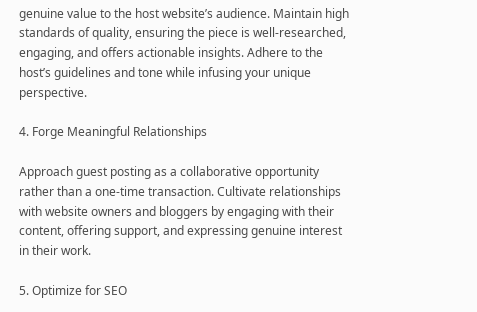genuine value to the host website’s audience. Maintain high standards of quality, ensuring the piece is well-researched, engaging, and offers actionable insights. Adhere to the host’s guidelines and tone while infusing your unique perspective.

4. Forge Meaningful Relationships

Approach guest posting as a collaborative opportunity rather than a one-time transaction. Cultivate relationships with website owners and bloggers by engaging with their content, offering support, and expressing genuine interest in their work.

5. Optimize for SEO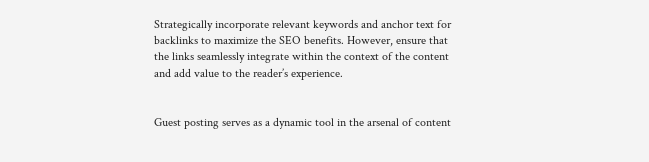Strategically incorporate relevant keywords and anchor text for backlinks to maximize the SEO benefits. However, ensure that the links seamlessly integrate within the context of the content and add value to the reader’s experience.


Guest posting serves as a dynamic tool in the arsenal of content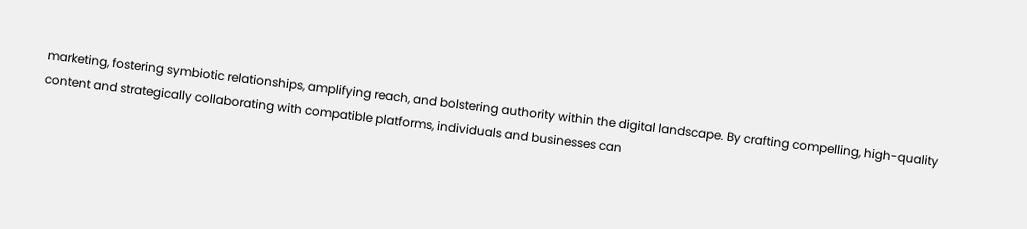marketing, fostering symbiotic relationships, amplifying reach, and bolstering authority within the digital landscape. By crafting compelling, high-quality content and strategically collaborating with compatible platforms, individuals and businesses can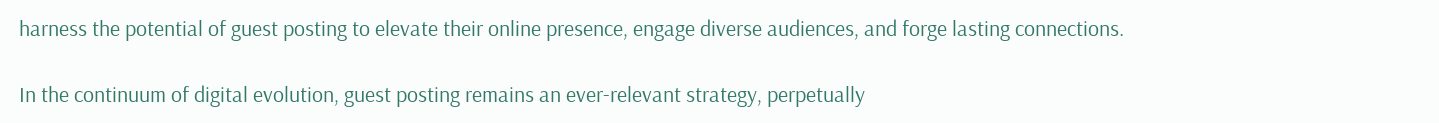harness the potential of guest posting to elevate their online presence, engage diverse audiences, and forge lasting connections.

In the continuum of digital evolution, guest posting remains an ever-relevant strategy, perpetually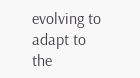evolving to adapt to the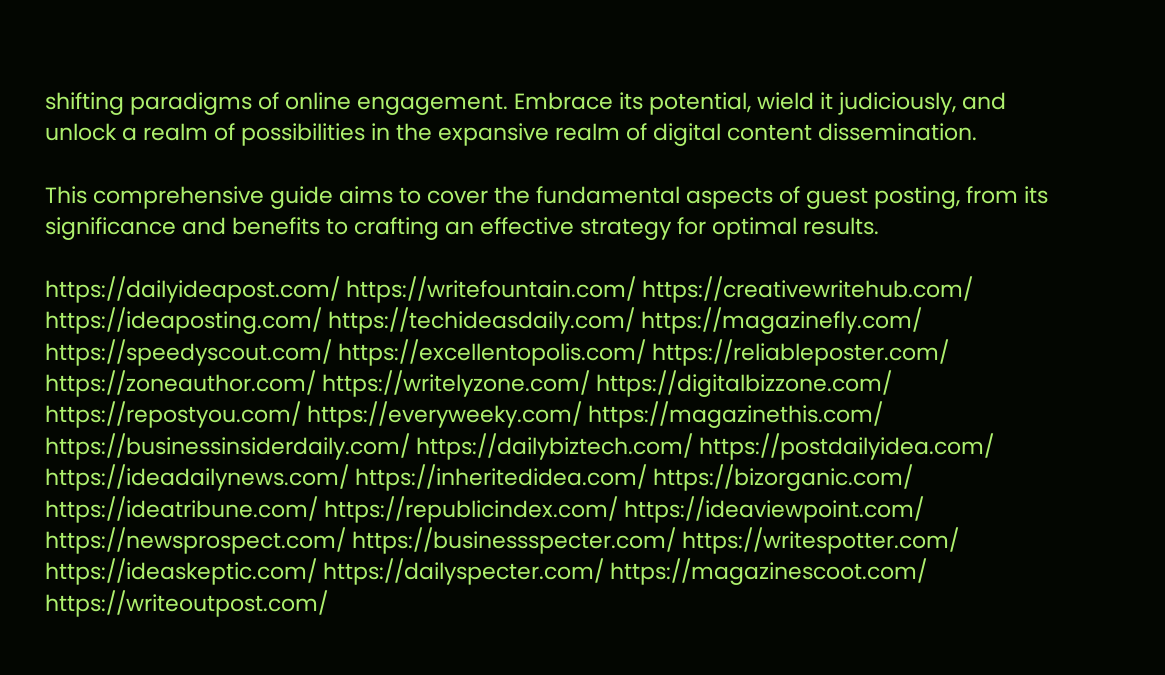shifting paradigms of online engagement. Embrace its potential, wield it judiciously, and unlock a realm of possibilities in the expansive realm of digital content dissemination.

This comprehensive guide aims to cover the fundamental aspects of guest posting, from its significance and benefits to crafting an effective strategy for optimal results.

https://dailyideapost.com/ https://writefountain.com/ https://creativewritehub.com/ https://ideaposting.com/ https://techideasdaily.com/ https://magazinefly.com/ https://speedyscout.com/ https://excellentopolis.com/ https://reliableposter.com/ https://zoneauthor.com/ https://writelyzone.com/ https://digitalbizzone.com/ https://repostyou.com/ https://everyweeky.com/ https://magazinethis.com/ https://businessinsiderdaily.com/ https://dailybiztech.com/ https://postdailyidea.com/ https://ideadailynews.com/ https://inheritedidea.com/ https://bizorganic.com/ https://ideatribune.com/ https://republicindex.com/ https://ideaviewpoint.com/ https://newsprospect.com/ https://businessspecter.com/ https://writespotter.com/ https://ideaskeptic.com/ https://dailyspecter.com/ https://magazinescoot.com/ https://writeoutpost.com/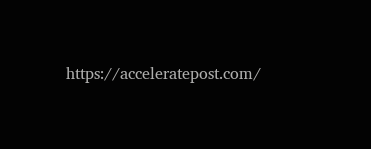https://acceleratepost.com/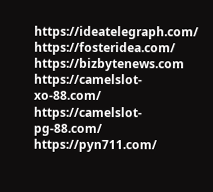https://ideatelegraph.com/ https://fosteridea.com/ https://bizbytenews.com https://camelslot-xo-88.com/ https://camelslot-pg-88.com/ https://pyn711.com/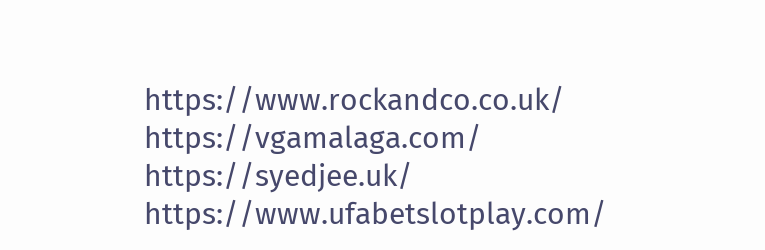https://www.rockandco.co.uk/ https://vgamalaga.com/ https://syedjee.uk/ https://www.ufabetslotplay.com/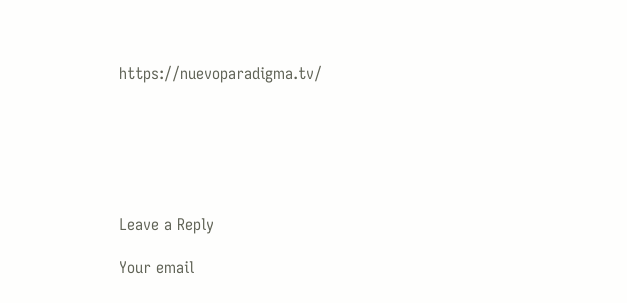https://nuevoparadigma.tv/






Leave a Reply

Your email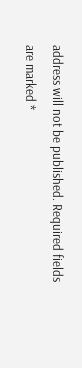address will not be published. Required fields are marked *